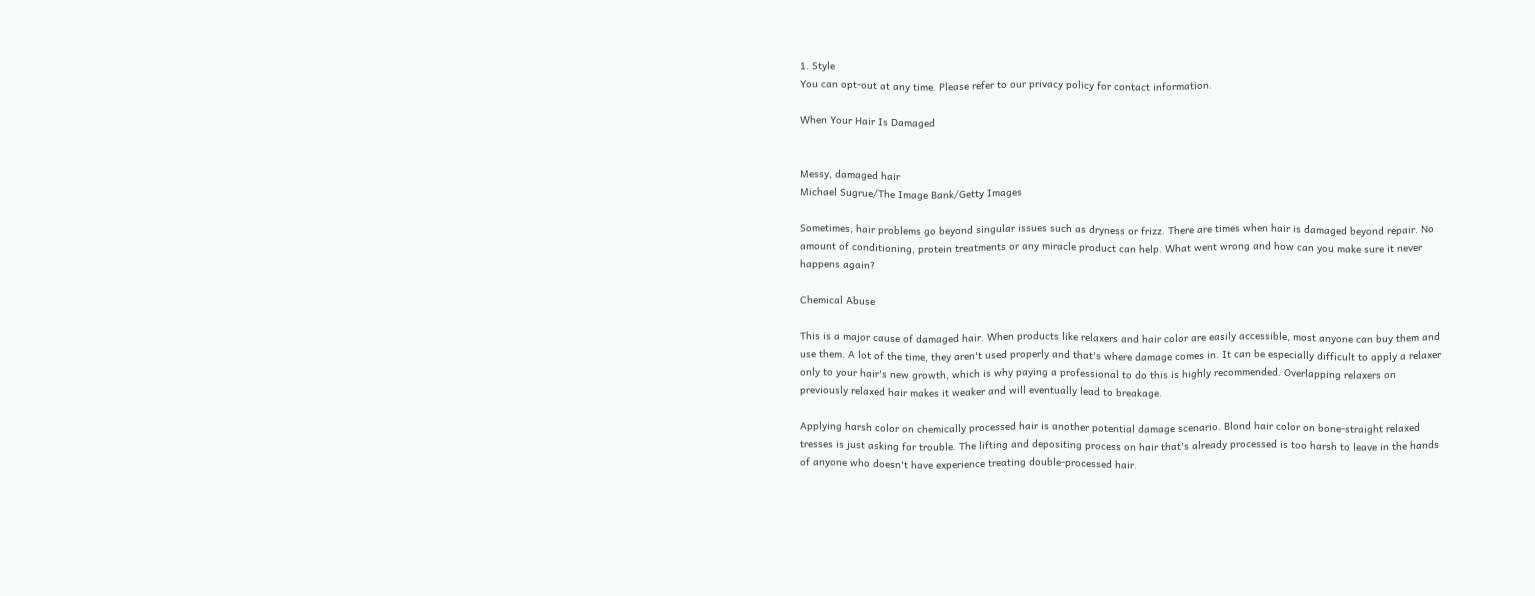1. Style
You can opt-out at any time. Please refer to our privacy policy for contact information.

When Your Hair Is Damaged


Messy, damaged hair
Michael Sugrue/The Image Bank/Getty Images

Sometimes, hair problems go beyond singular issues such as dryness or frizz. There are times when hair is damaged beyond repair. No amount of conditioning, protein treatments or any miracle product can help. What went wrong and how can you make sure it never happens again?

Chemical Abuse

This is a major cause of damaged hair. When products like relaxers and hair color are easily accessible, most anyone can buy them and use them. A lot of the time, they aren't used properly and that's where damage comes in. It can be especially difficult to apply a relaxer only to your hair's new growth, which is why paying a professional to do this is highly recommended. Overlapping relaxers on previously relaxed hair makes it weaker and will eventually lead to breakage.

Applying harsh color on chemically processed hair is another potential damage scenario. Blond hair color on bone-straight relaxed tresses is just asking for trouble. The lifting and depositing process on hair that's already processed is too harsh to leave in the hands of anyone who doesn't have experience treating double-processed hair.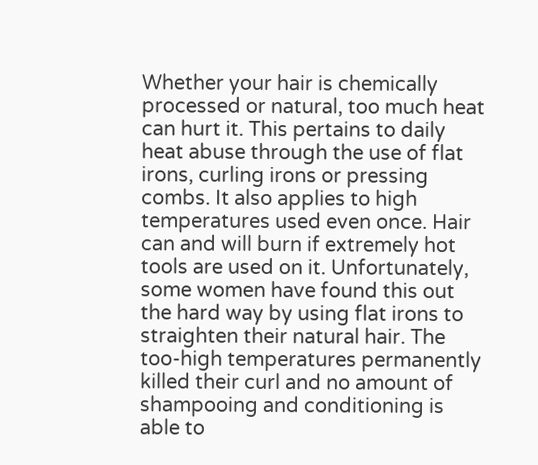Whether your hair is chemically processed or natural, too much heat can hurt it. This pertains to daily heat abuse through the use of flat irons, curling irons or pressing combs. It also applies to high temperatures used even once. Hair can and will burn if extremely hot tools are used on it. Unfortunately, some women have found this out the hard way by using flat irons to straighten their natural hair. The too-high temperatures permanently killed their curl and no amount of shampooing and conditioning is able to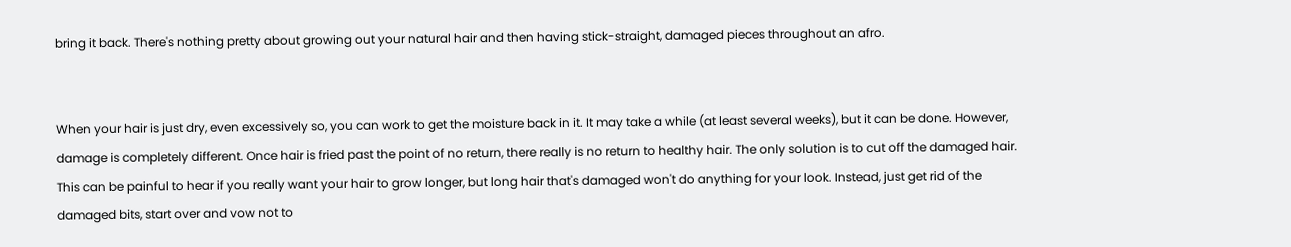bring it back. There's nothing pretty about growing out your natural hair and then having stick-straight, damaged pieces throughout an afro.


When your hair is just dry, even excessively so, you can work to get the moisture back in it. It may take a while (at least several weeks), but it can be done. However, damage is completely different. Once hair is fried past the point of no return, there really is no return to healthy hair. The only solution is to cut off the damaged hair. This can be painful to hear if you really want your hair to grow longer, but long hair that's damaged won't do anything for your look. Instead, just get rid of the damaged bits, start over and vow not to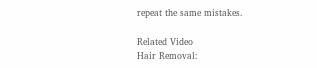repeat the same mistakes.

Related Video
Hair Removal: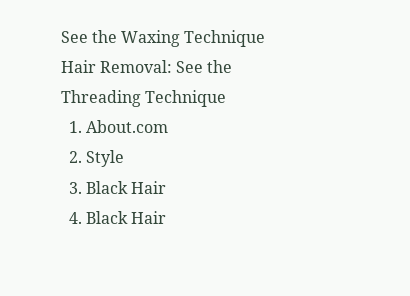See the Waxing Technique
Hair Removal: See the Threading Technique
  1. About.com
  2. Style
  3. Black Hair
  4. Black Hair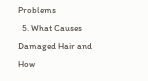Problems
  5. What Causes Damaged Hair and How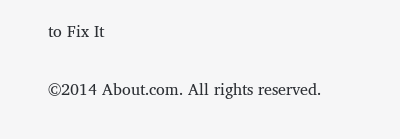to Fix It

©2014 About.com. All rights reserved.